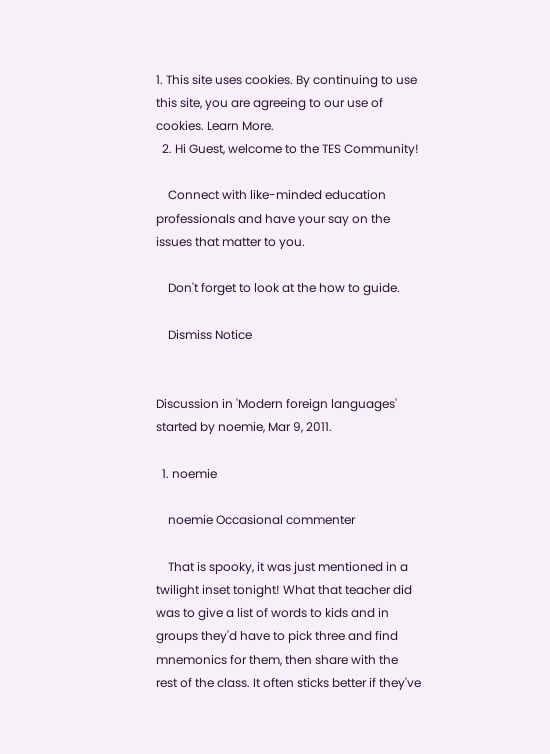1. This site uses cookies. By continuing to use this site, you are agreeing to our use of cookies. Learn More.
  2. Hi Guest, welcome to the TES Community!

    Connect with like-minded education professionals and have your say on the issues that matter to you.

    Don't forget to look at the how to guide.

    Dismiss Notice


Discussion in 'Modern foreign languages' started by noemie, Mar 9, 2011.

  1. noemie

    noemie Occasional commenter

    That is spooky, it was just mentioned in a twilight inset tonight! What that teacher did was to give a list of words to kids and in groups they'd have to pick three and find mnemonics for them, then share with the rest of the class. It often sticks better if they've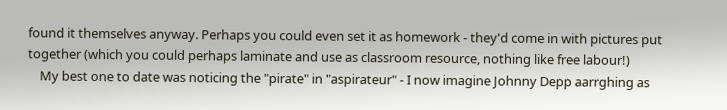found it themselves anyway. Perhaps you could even set it as homework - they'd come in with pictures put together (which you could perhaps laminate and use as classroom resource, nothing like free labour!)
    My best one to date was noticing the "pirate" in "aspirateur" - I now imagine Johnny Depp aarrghing as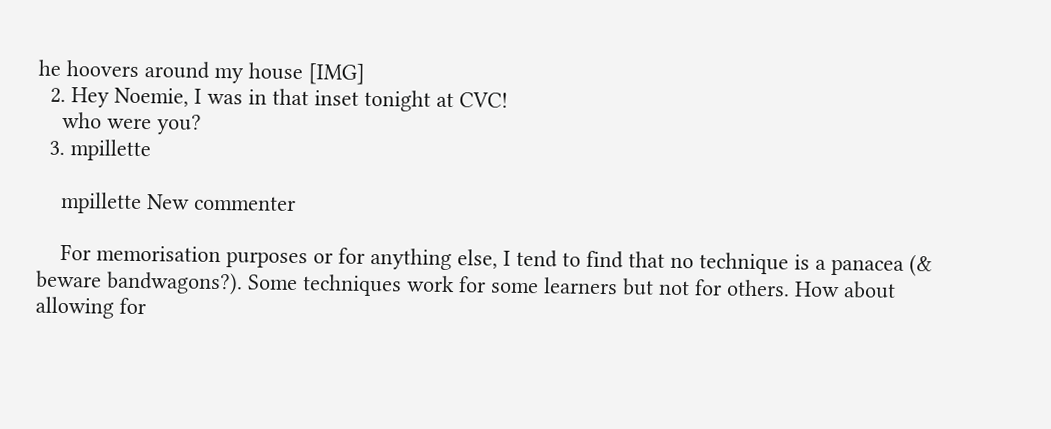he hoovers around my house [IMG]
  2. Hey Noemie, I was in that inset tonight at CVC!
    who were you?
  3. mpillette

    mpillette New commenter

    For memorisation purposes or for anything else, I tend to find that no technique is a panacea (& beware bandwagons?). Some techniques work for some learners but not for others. How about allowing for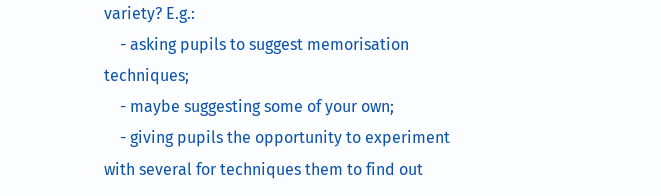variety? E.g.:
    - asking pupils to suggest memorisation techniques;
    - maybe suggesting some of your own;
    - giving pupils the opportunity to experiment with several for techniques them to find out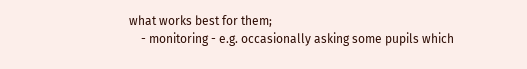what works best for them;
    - monitoring - e.g. occasionally asking some pupils which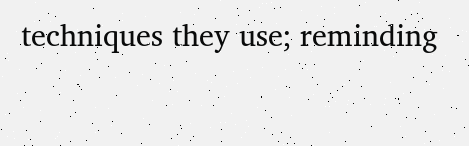techniques they use; reminding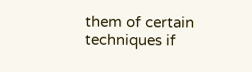them of certain techniques if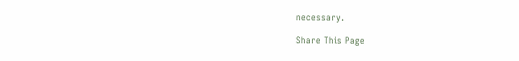necessary.

Share This Page